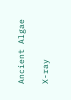Ancient Algae

X-ray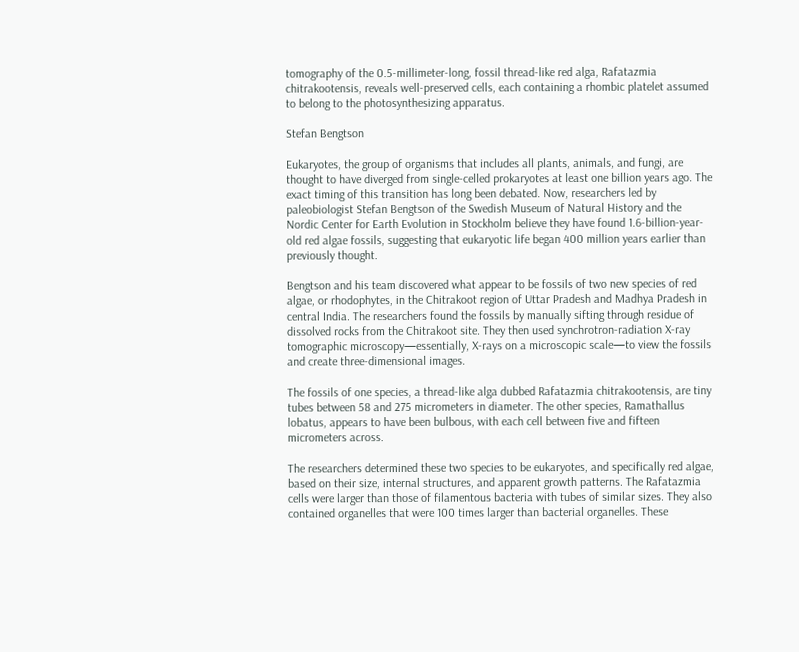tomography of the 0.5-millimeter-long, fossil thread-like red alga, Rafatazmia chitrakootensis, reveals well-preserved cells, each containing a rhombic platelet assumed to belong to the photosynthesizing apparatus.

Stefan Bengtson

Eukaryotes, the group of organisms that includes all plants, animals, and fungi, are thought to have diverged from single-celled prokaryotes at least one billion years ago. The exact timing of this transition has long been debated. Now, researchers led by paleobiologist Stefan Bengtson of the Swedish Museum of Natural History and the Nordic Center for Earth Evolution in Stockholm believe they have found 1.6-billion-year-old red algae fossils, suggesting that eukaryotic life began 400 million years earlier than previously thought.

Bengtson and his team discovered what appear to be fossils of two new species of red algae, or rhodophytes, in the Chitrakoot region of Uttar Pradesh and Madhya Pradesh in central India. The researchers found the fossils by manually sifting through residue of dissolved rocks from the Chitrakoot site. They then used synchrotron-radiation X-ray tomographic microscopy—essentially, X-rays on a microscopic scale—to view the fossils and create three-dimensional images.

The fossils of one species, a thread-like alga dubbed Rafatazmia chitrakootensis, are tiny tubes between 58 and 275 micrometers in diameter. The other species, Ramathallus lobatus, appears to have been bulbous, with each cell between five and fifteen micrometers across.

The researchers determined these two species to be eukaryotes, and specifically red algae, based on their size, internal structures, and apparent growth patterns. The Rafatazmia cells were larger than those of filamentous bacteria with tubes of similar sizes. They also contained organelles that were 100 times larger than bacterial organelles. These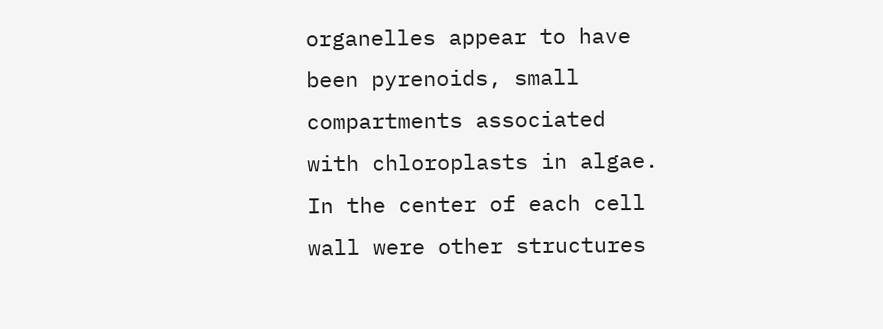organelles appear to have been pyrenoids, small compartments associated with chloroplasts in algae. In the center of each cell wall were other structures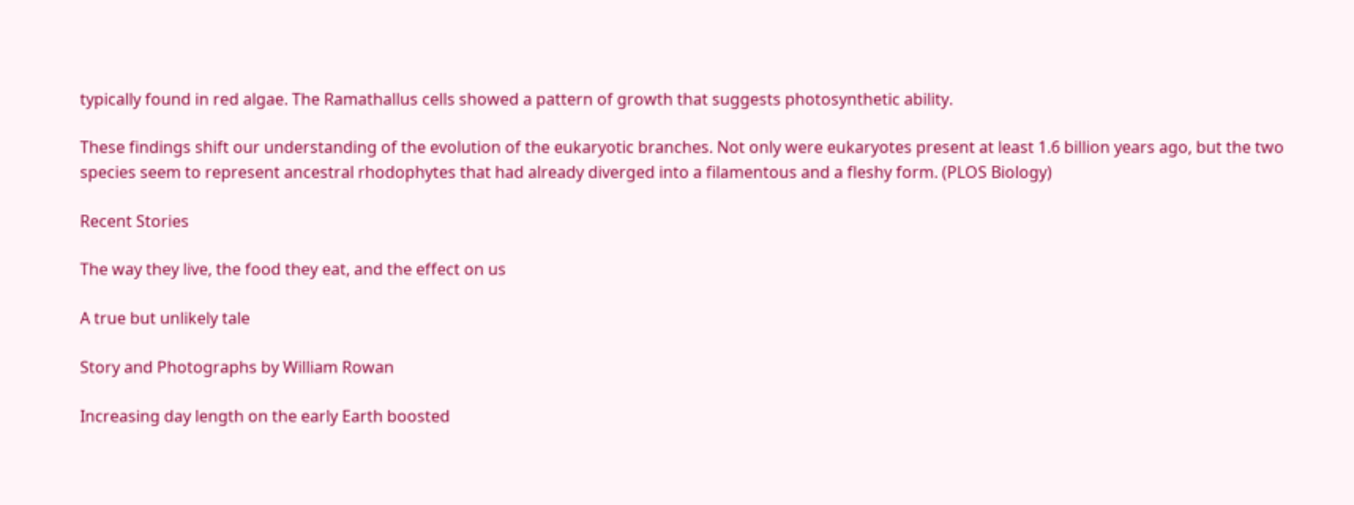typically found in red algae. The Ramathallus cells showed a pattern of growth that suggests photosynthetic ability.

These findings shift our understanding of the evolution of the eukaryotic branches. Not only were eukaryotes present at least 1.6 billion years ago, but the two species seem to represent ancestral rhodophytes that had already diverged into a filamentous and a fleshy form. (PLOS Biology)

Recent Stories

The way they live, the food they eat, and the effect on us

A true but unlikely tale

Story and Photographs by William Rowan

Increasing day length on the early Earth boosted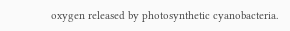oxygen released by photosynthetic cyanobacteria.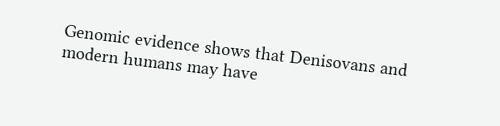Genomic evidence shows that Denisovans and modern humans may have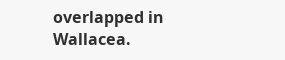overlapped in Wallacea.